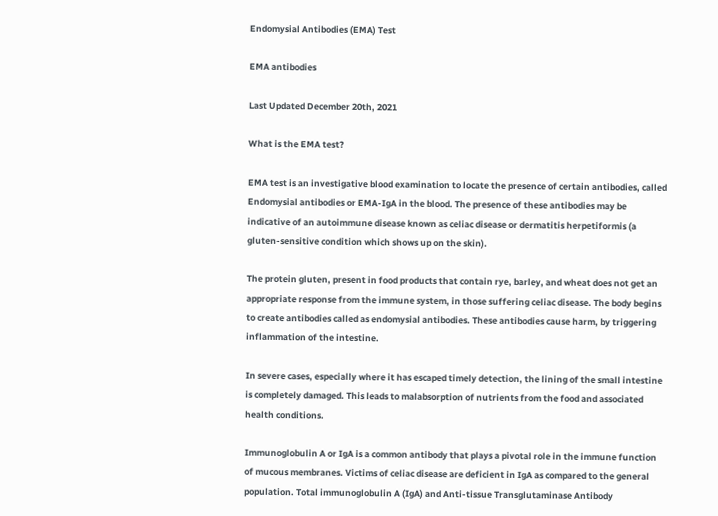Endomysial Antibodies (EMA) Test

EMA antibodies

Last Updated December 20th, 2021

What is the EMA test?

EMA test is an investigative blood examination to locate the presence of certain antibodies, called Endomysial antibodies or EMA-IgA in the blood. The presence of these antibodies may be indicative of an autoimmune disease known as celiac disease or dermatitis herpetiformis (a gluten-sensitive condition which shows up on the skin).

The protein gluten, present in food products that contain rye, barley, and wheat does not get an appropriate response from the immune system, in those suffering celiac disease. The body begins to create antibodies called as endomysial antibodies. These antibodies cause harm, by triggering inflammation of the intestine.

In severe cases, especially where it has escaped timely detection, the lining of the small intestine is completely damaged. This leads to malabsorption of nutrients from the food and associated health conditions.

Immunoglobulin A or IgA is a common antibody that plays a pivotal role in the immune function of mucous membranes. Victims of celiac disease are deficient in IgA as compared to the general population. Total immunoglobulin A (IgA) and Anti-tissue Transglutaminase Antibody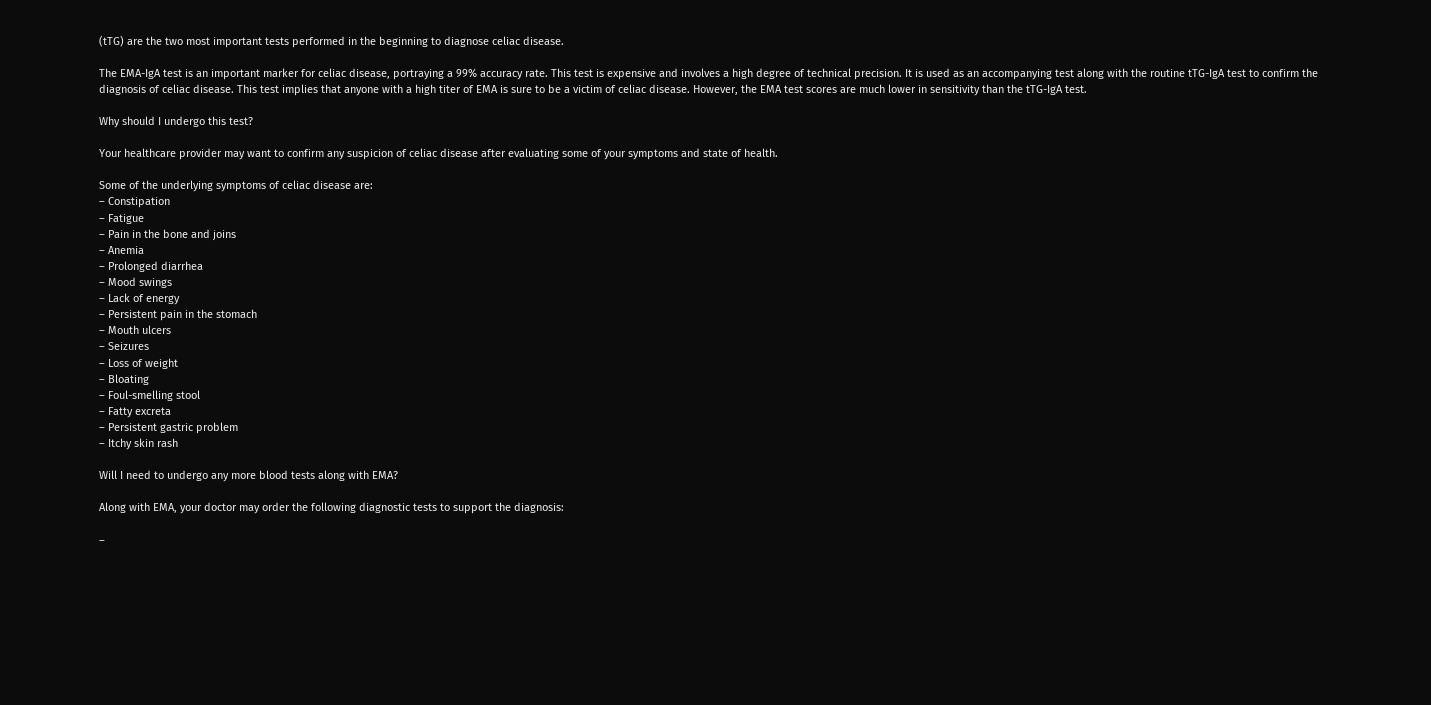(tTG) are the two most important tests performed in the beginning to diagnose celiac disease.

The EMA-IgA test is an important marker for celiac disease, portraying a 99% accuracy rate. This test is expensive and involves a high degree of technical precision. It is used as an accompanying test along with the routine tTG-IgA test to confirm the diagnosis of celiac disease. This test implies that anyone with a high titer of EMA is sure to be a victim of celiac disease. However, the EMA test scores are much lower in sensitivity than the tTG-IgA test.

Why should I undergo this test?

Your healthcare provider may want to confirm any suspicion of celiac disease after evaluating some of your symptoms and state of health.

Some of the underlying symptoms of celiac disease are:
– Constipation
– Fatigue
– Pain in the bone and joins
– Anemia
– Prolonged diarrhea
– Mood swings
– Lack of energy
– Persistent pain in the stomach
– Mouth ulcers
– Seizures
– Loss of weight
– Bloating
– Foul-smelling stool
– Fatty excreta
– Persistent gastric problem
– Itchy skin rash

Will I need to undergo any more blood tests along with EMA?

Along with EMA, your doctor may order the following diagnostic tests to support the diagnosis:

–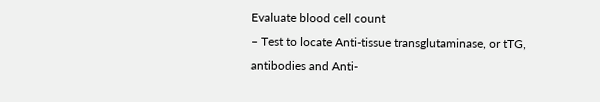Evaluate blood cell count
– Test to locate Anti-tissue transglutaminase, or tTG, antibodies and Anti-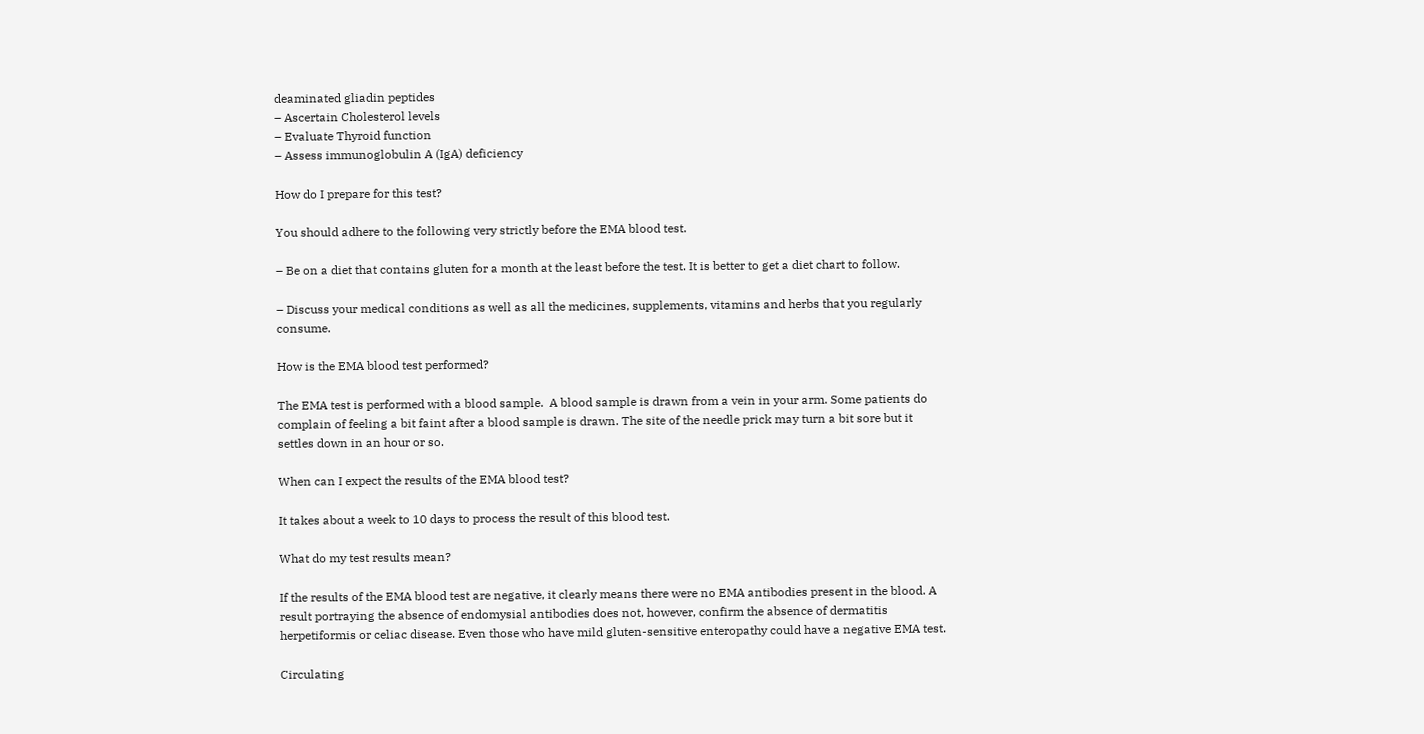deaminated gliadin peptides
– Ascertain Cholesterol levels
– Evaluate Thyroid function
– Assess immunoglobulin A (IgA) deficiency

How do I prepare for this test?

You should adhere to the following very strictly before the EMA blood test.

– Be on a diet that contains gluten for a month at the least before the test. It is better to get a diet chart to follow.

– Discuss your medical conditions as well as all the medicines, supplements, vitamins and herbs that you regularly consume.

How is the EMA blood test performed?

The EMA test is performed with a blood sample.  A blood sample is drawn from a vein in your arm. Some patients do complain of feeling a bit faint after a blood sample is drawn. The site of the needle prick may turn a bit sore but it settles down in an hour or so.

When can I expect the results of the EMA blood test?

It takes about a week to 10 days to process the result of this blood test.

What do my test results mean?

If the results of the EMA blood test are negative, it clearly means there were no EMA antibodies present in the blood. A result portraying the absence of endomysial antibodies does not, however, confirm the absence of dermatitis herpetiformis or celiac disease. Even those who have mild gluten-sensitive enteropathy could have a negative EMA test.

Circulating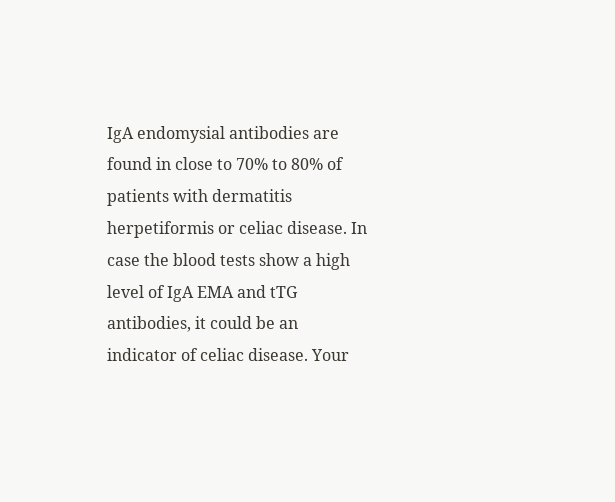IgA endomysial antibodies are found in close to 70% to 80% of patients with dermatitis herpetiformis or celiac disease. In case the blood tests show a high level of IgA EMA and tTG antibodies, it could be an indicator of celiac disease. Your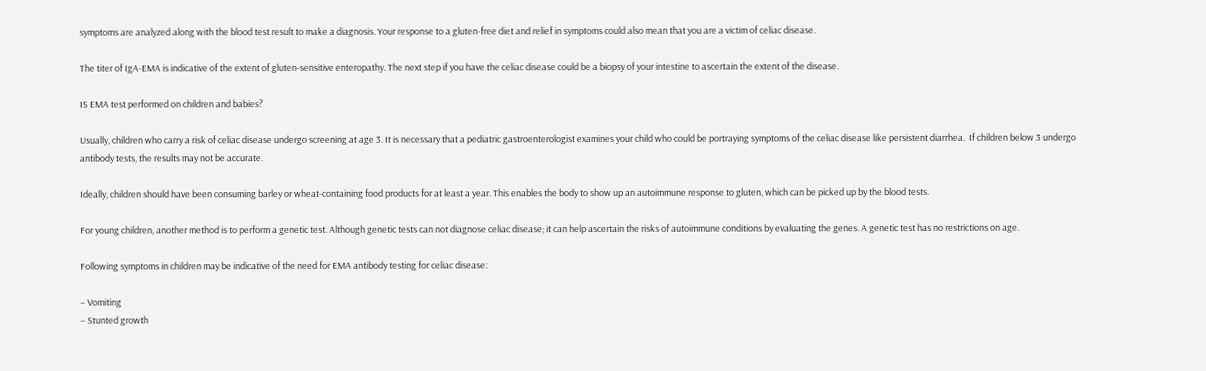symptoms are analyzed along with the blood test result to make a diagnosis. Your response to a gluten-free diet and relief in symptoms could also mean that you are a victim of celiac disease.

The titer of IgA-EMA is indicative of the extent of gluten-sensitive enteropathy. The next step if you have the celiac disease could be a biopsy of your intestine to ascertain the extent of the disease.

IS EMA test performed on children and babies?

Usually, children who carry a risk of celiac disease undergo screening at age 3. It is necessary that a pediatric gastroenterologist examines your child who could be portraying symptoms of the celiac disease like persistent diarrhea.  If children below 3 undergo antibody tests, the results may not be accurate.

Ideally, children should have been consuming barley or wheat-containing food products for at least a year. This enables the body to show up an autoimmune response to gluten, which can be picked up by the blood tests.

For young children, another method is to perform a genetic test. Although genetic tests can not diagnose celiac disease; it can help ascertain the risks of autoimmune conditions by evaluating the genes. A genetic test has no restrictions on age.

Following symptoms in children may be indicative of the need for EMA antibody testing for celiac disease:

– Vomiting
– Stunted growth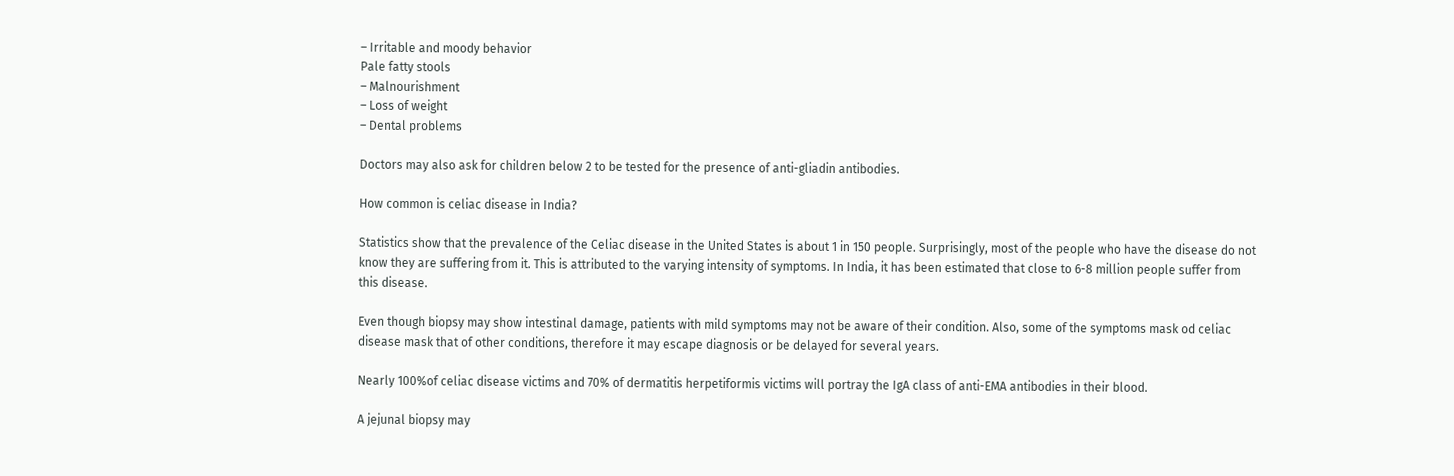– Irritable and moody behavior
Pale fatty stools
– Malnourishment
– Loss of weight
– Dental problems

Doctors may also ask for children below 2 to be tested for the presence of anti-gliadin antibodies.

How common is celiac disease in India?

Statistics show that the prevalence of the Celiac disease in the United States is about 1 in 150 people. Surprisingly, most of the people who have the disease do not know they are suffering from it. This is attributed to the varying intensity of symptoms. In India, it has been estimated that close to 6-8 million people suffer from this disease.

Even though biopsy may show intestinal damage, patients with mild symptoms may not be aware of their condition. Also, some of the symptoms mask od celiac disease mask that of other conditions, therefore it may escape diagnosis or be delayed for several years.

Nearly 100%of celiac disease victims and 70% of dermatitis herpetiformis victims will portray the IgA class of anti-EMA antibodies in their blood.

A jejunal biopsy may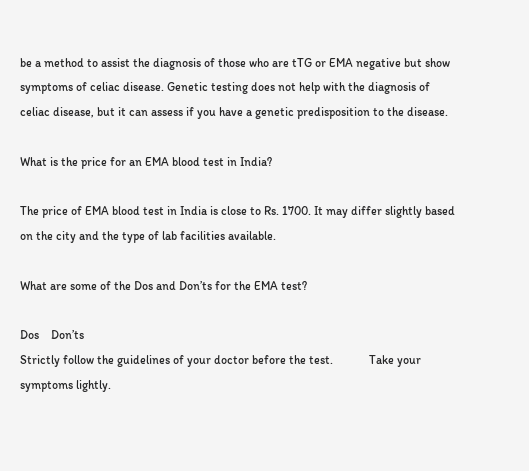be a method to assist the diagnosis of those who are tTG or EMA negative but show symptoms of celiac disease. Genetic testing does not help with the diagnosis of celiac disease, but it can assess if you have a genetic predisposition to the disease.

What is the price for an EMA blood test in India?

The price of EMA blood test in India is close to Rs. 1700. It may differ slightly based on the city and the type of lab facilities available.

What are some of the Dos and Don’ts for the EMA test?

Dos    Don’ts
Strictly follow the guidelines of your doctor before the test.            Take your symptoms lightly.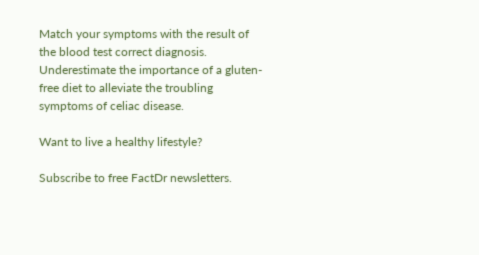Match your symptoms with the result of the blood test correct diagnosis. Underestimate the importance of a gluten-free diet to alleviate the troubling symptoms of celiac disease.

Want to live a healthy lifestyle?

Subscribe to free FactDr newsletters.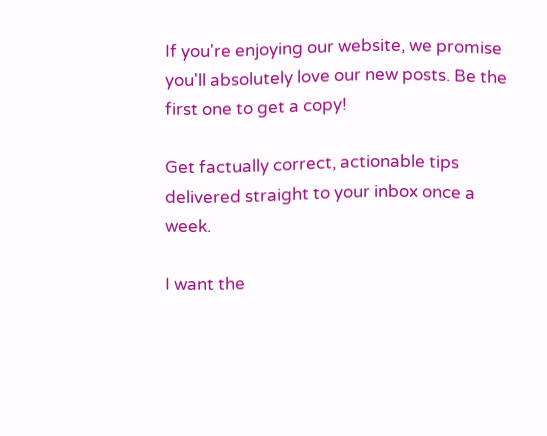If you're enjoying our website, we promise you'll absolutely love our new posts. Be the first one to get a copy!

Get factually correct, actionable tips delivered straight to your inbox once a week.

I want the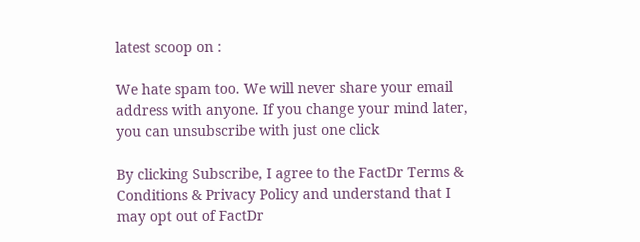latest scoop on :

We hate spam too. We will never share your email address with anyone. If you change your mind later, you can unsubscribe with just one click

By clicking Subscribe, I agree to the FactDr Terms & Conditions & Privacy Policy and understand that I may opt out of FactDr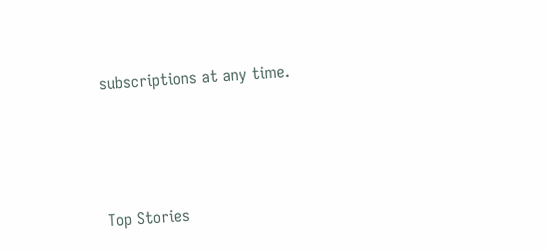subscriptions at any time.




Top Stories